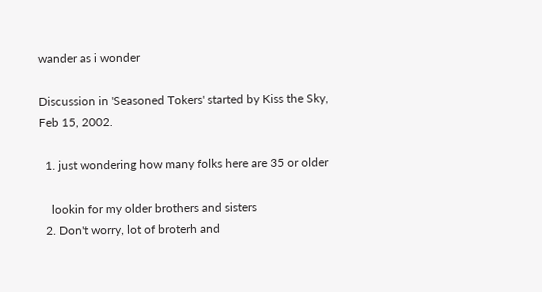wander as i wonder

Discussion in 'Seasoned Tokers' started by Kiss the Sky, Feb 15, 2002.

  1. just wondering how many folks here are 35 or older

    lookin for my older brothers and sisters
  2. Don't worry, lot of broterh and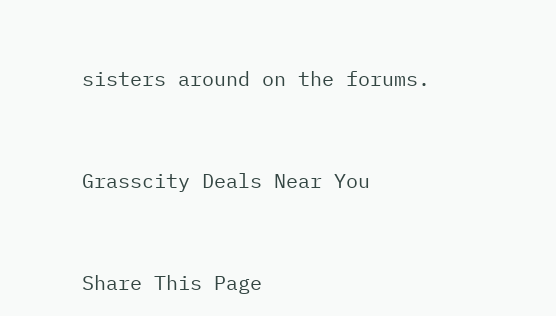sisters around on the forums.


Grasscity Deals Near You


Share This Page